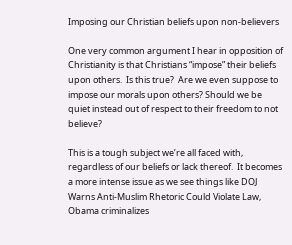Imposing our Christian beliefs upon non-believers

One very common argument I hear in opposition of Christianity is that Christians “impose” their beliefs upon others.  Is this true?  Are we even suppose to impose our morals upon others? Should we be quiet instead out of respect to their freedom to not believe?

This is a tough subject we’re all faced with, regardless of our beliefs or lack thereof.  It becomes a more intense issue as we see things like DOJ Warns Anti-Muslim Rhetoric Could Violate Law, Obama criminalizes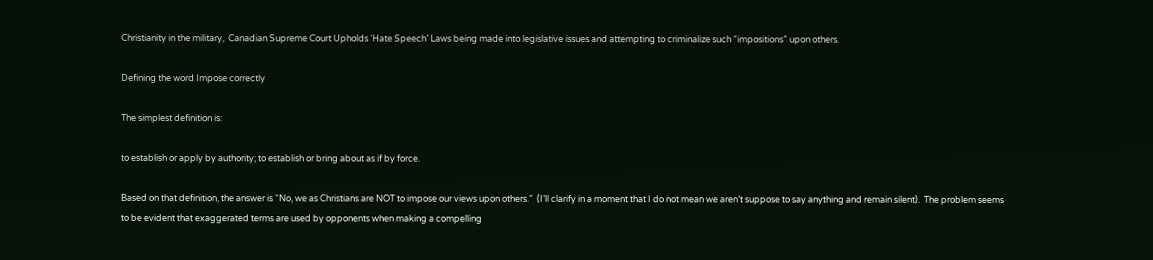Christianity in the military,  Canadian Supreme Court Upholds ‘Hate Speech’ Laws being made into legislative issues and attempting to criminalize such “impositions” upon others.

Defining the word Impose correctly

The simplest definition is:

to establish or apply by authority; to establish or bring about as if by force.

Based on that definition, the answer is “No, we as Christians are NOT to impose our views upon others.”  (I’ll clarify in a moment that I do not mean we aren’t suppose to say anything and remain silent).  The problem seems to be evident that exaggerated terms are used by opponents when making a compelling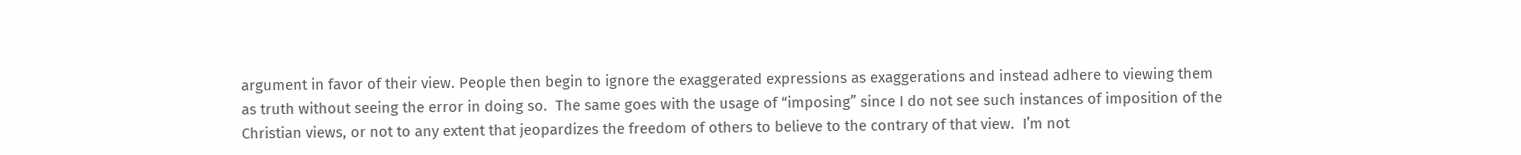argument in favor of their view. People then begin to ignore the exaggerated expressions as exaggerations and instead adhere to viewing them as truth without seeing the error in doing so.  The same goes with the usage of “imposing” since I do not see such instances of imposition of the Christian views, or not to any extent that jeopardizes the freedom of others to believe to the contrary of that view.  I’m not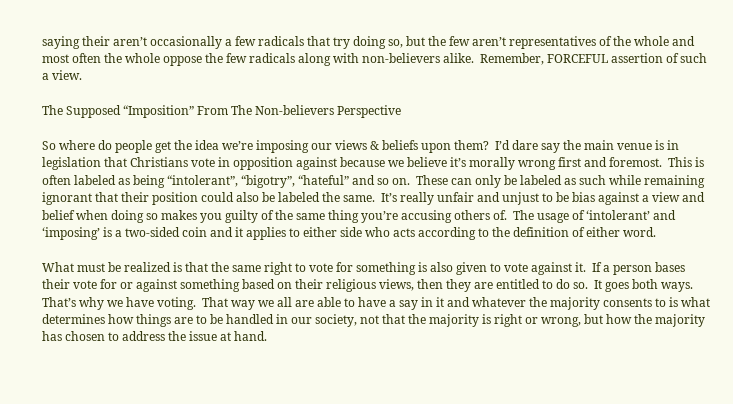saying their aren’t occasionally a few radicals that try doing so, but the few aren’t representatives of the whole and most often the whole oppose the few radicals along with non-believers alike.  Remember, FORCEFUL assertion of such a view.

The Supposed “Imposition” From The Non-believers Perspective

So where do people get the idea we’re imposing our views & beliefs upon them?  I’d dare say the main venue is in legislation that Christians vote in opposition against because we believe it’s morally wrong first and foremost.  This is often labeled as being “intolerant”, “bigotry”, “hateful” and so on.  These can only be labeled as such while remaining ignorant that their position could also be labeled the same.  It’s really unfair and unjust to be bias against a view and belief when doing so makes you guilty of the same thing you’re accusing others of.  The usage of ‘intolerant’ and ‘imposing’ is a two-sided coin and it applies to either side who acts according to the definition of either word.

What must be realized is that the same right to vote for something is also given to vote against it.  If a person bases their vote for or against something based on their religious views, then they are entitled to do so.  It goes both ways.  That’s why we have voting.  That way we all are able to have a say in it and whatever the majority consents to is what determines how things are to be handled in our society, not that the majority is right or wrong, but how the majority has chosen to address the issue at hand.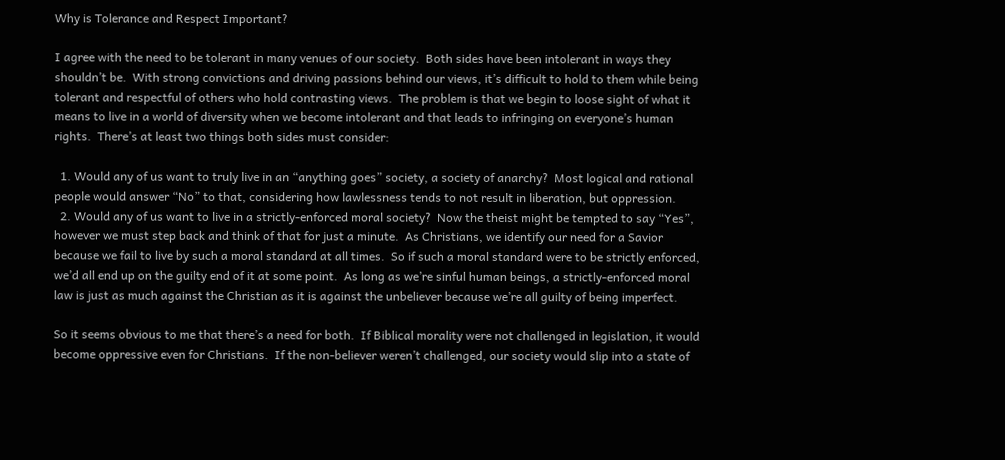Why is Tolerance and Respect Important?

I agree with the need to be tolerant in many venues of our society.  Both sides have been intolerant in ways they shouldn’t be.  With strong convictions and driving passions behind our views, it’s difficult to hold to them while being tolerant and respectful of others who hold contrasting views.  The problem is that we begin to loose sight of what it means to live in a world of diversity when we become intolerant and that leads to infringing on everyone’s human rights.  There’s at least two things both sides must consider:

  1. Would any of us want to truly live in an “anything goes” society, a society of anarchy?  Most logical and rational people would answer “No” to that, considering how lawlessness tends to not result in liberation, but oppression.
  2. Would any of us want to live in a strictly-enforced moral society?  Now the theist might be tempted to say “Yes”, however we must step back and think of that for just a minute.  As Christians, we identify our need for a Savior because we fail to live by such a moral standard at all times.  So if such a moral standard were to be strictly enforced, we’d all end up on the guilty end of it at some point.  As long as we’re sinful human beings, a strictly-enforced moral law is just as much against the Christian as it is against the unbeliever because we’re all guilty of being imperfect.

So it seems obvious to me that there’s a need for both.  If Biblical morality were not challenged in legislation, it would become oppressive even for Christians.  If the non-believer weren’t challenged, our society would slip into a state of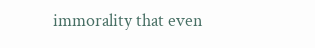immorality that even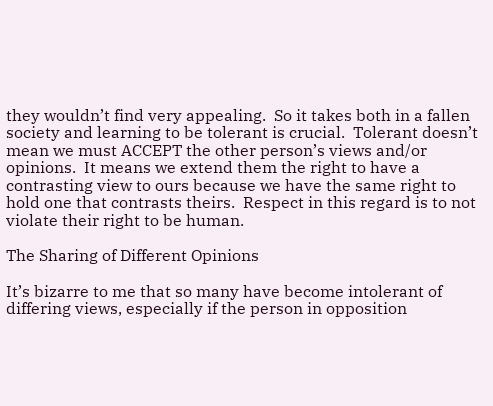they wouldn’t find very appealing.  So it takes both in a fallen society and learning to be tolerant is crucial.  Tolerant doesn’t mean we must ACCEPT the other person’s views and/or opinions.  It means we extend them the right to have a contrasting view to ours because we have the same right to hold one that contrasts theirs.  Respect in this regard is to not violate their right to be human.

The Sharing of Different Opinions

It’s bizarre to me that so many have become intolerant of differing views, especially if the person in opposition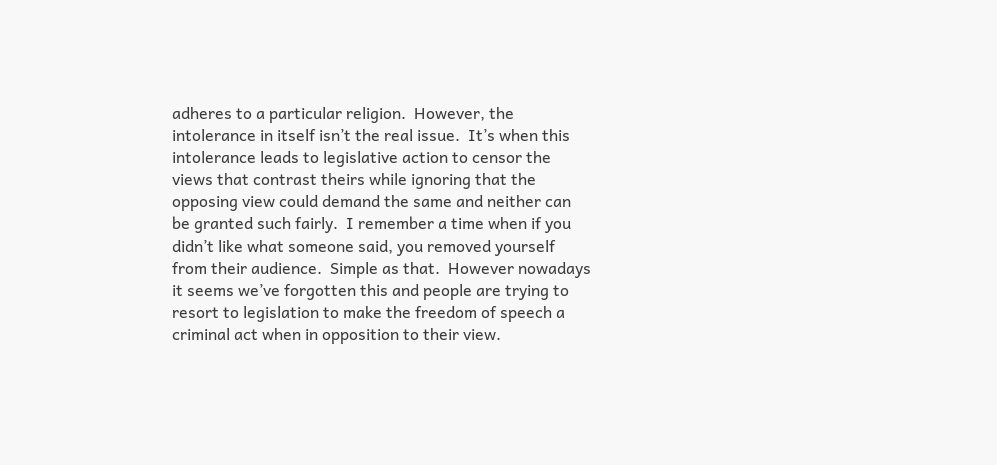adheres to a particular religion.  However, the intolerance in itself isn’t the real issue.  It’s when this intolerance leads to legislative action to censor the views that contrast theirs while ignoring that the opposing view could demand the same and neither can be granted such fairly.  I remember a time when if you didn’t like what someone said, you removed yourself from their audience.  Simple as that.  However nowadays it seems we’ve forgotten this and people are trying to resort to legislation to make the freedom of speech a criminal act when in opposition to their view.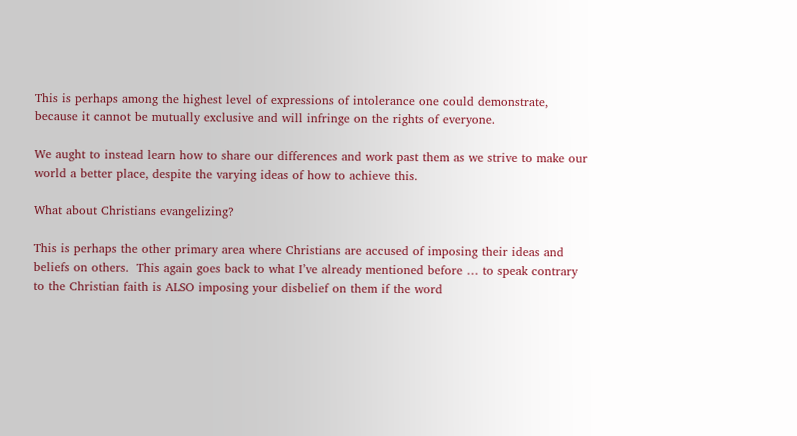This is perhaps among the highest level of expressions of intolerance one could demonstrate, because it cannot be mutually exclusive and will infringe on the rights of everyone.

We aught to instead learn how to share our differences and work past them as we strive to make our world a better place, despite the varying ideas of how to achieve this.

What about Christians evangelizing?

This is perhaps the other primary area where Christians are accused of imposing their ideas and beliefs on others.  This again goes back to what I’ve already mentioned before … to speak contrary to the Christian faith is ALSO imposing your disbelief on them if the word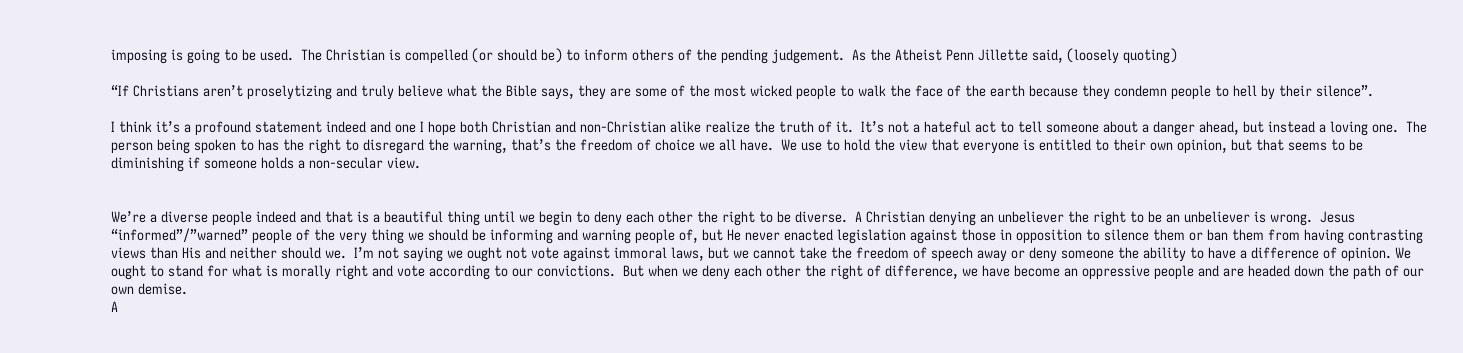imposing is going to be used.  The Christian is compelled (or should be) to inform others of the pending judgement.  As the Atheist Penn Jillette said, (loosely quoting)

“If Christians aren’t proselytizing and truly believe what the Bible says, they are some of the most wicked people to walk the face of the earth because they condemn people to hell by their silence”.

I think it’s a profound statement indeed and one I hope both Christian and non-Christian alike realize the truth of it.  It’s not a hateful act to tell someone about a danger ahead, but instead a loving one.  The person being spoken to has the right to disregard the warning, that’s the freedom of choice we all have.  We use to hold the view that everyone is entitled to their own opinion, but that seems to be diminishing if someone holds a non-secular view.


We’re a diverse people indeed and that is a beautiful thing until we begin to deny each other the right to be diverse.  A Christian denying an unbeliever the right to be an unbeliever is wrong.  Jesus “informed”/”warned” people of the very thing we should be informing and warning people of, but He never enacted legislation against those in opposition to silence them or ban them from having contrasting views than His and neither should we.  I’m not saying we ought not vote against immoral laws, but we cannot take the freedom of speech away or deny someone the ability to have a difference of opinion. We ought to stand for what is morally right and vote according to our convictions.  But when we deny each other the right of difference, we have become an oppressive people and are headed down the path of our own demise.
A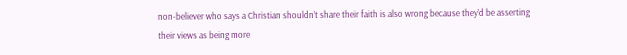non-believer who says a Christian shouldn’t share their faith is also wrong because they’d be asserting their views as being more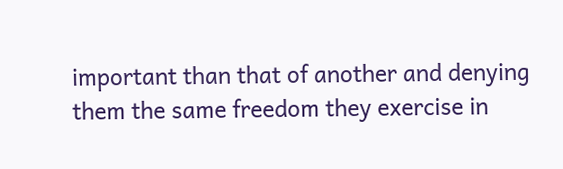important than that of another and denying them the same freedom they exercise in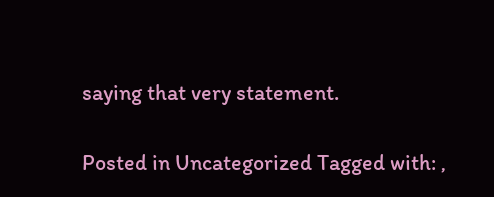saying that very statement.

Posted in Uncategorized Tagged with: ,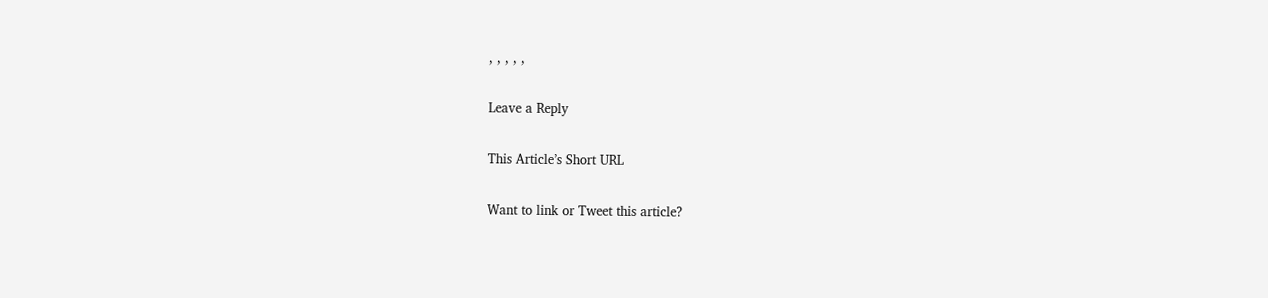, , , , ,

Leave a Reply

This Article’s Short URL

Want to link or Tweet this article?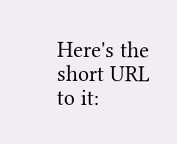Here's the short URL to it: